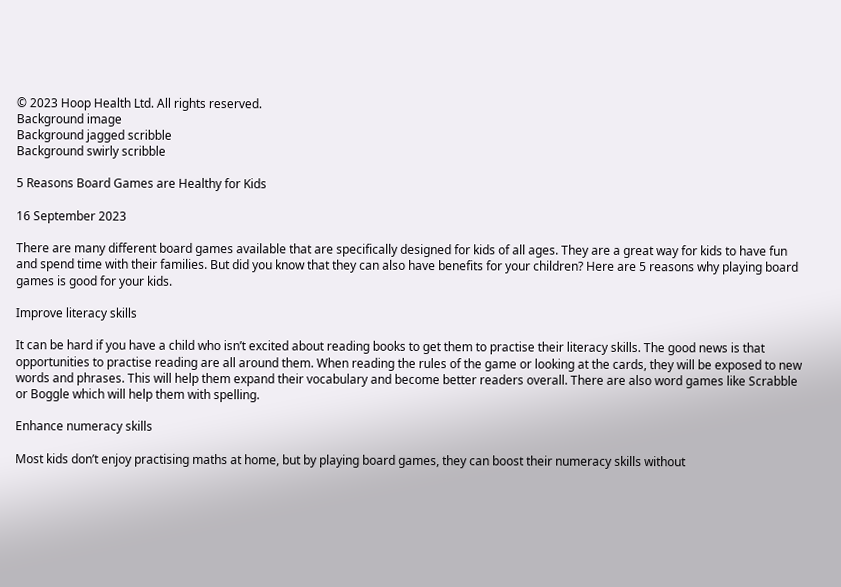© 2023 Hoop Health Ltd. All rights reserved.
Background image
Background jagged scribble
Background swirly scribble

5 Reasons Board Games are Healthy for Kids

16 September 2023

There are many different board games available that are specifically designed for kids of all ages. They are a great way for kids to have fun and spend time with their families. But did you know that they can also have benefits for your children? Here are 5 reasons why playing board games is good for your kids.

Improve literacy skills

It can be hard if you have a child who isn’t excited about reading books to get them to practise their literacy skills. The good news is that opportunities to practise reading are all around them. When reading the rules of the game or looking at the cards, they will be exposed to new words and phrases. This will help them expand their vocabulary and become better readers overall. There are also word games like Scrabble or Boggle which will help them with spelling.

Enhance numeracy skills

Most kids don’t enjoy practising maths at home, but by playing board games, they can boost their numeracy skills without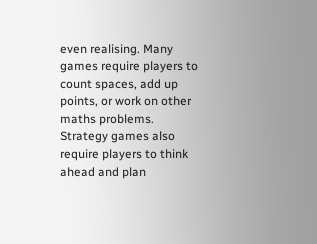even realising. Many games require players to count spaces, add up points, or work on other maths problems. Strategy games also require players to think ahead and plan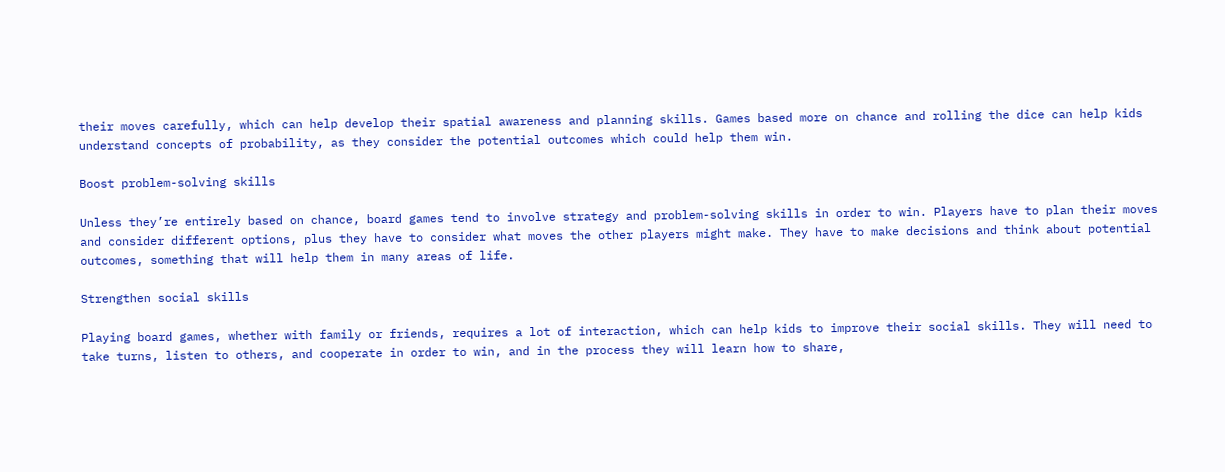their moves carefully, which can help develop their spatial awareness and planning skills. Games based more on chance and rolling the dice can help kids understand concepts of probability, as they consider the potential outcomes which could help them win.

Boost problem-solving skills

Unless they’re entirely based on chance, board games tend to involve strategy and problem-solving skills in order to win. Players have to plan their moves and consider different options, plus they have to consider what moves the other players might make. They have to make decisions and think about potential outcomes, something that will help them in many areas of life.

Strengthen social skills

Playing board games, whether with family or friends, requires a lot of interaction, which can help kids to improve their social skills. They will need to take turns, listen to others, and cooperate in order to win, and in the process they will learn how to share,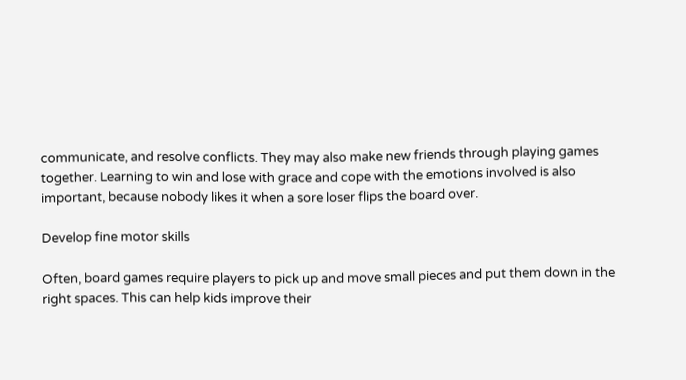communicate, and resolve conflicts. They may also make new friends through playing games together. Learning to win and lose with grace and cope with the emotions involved is also important, because nobody likes it when a sore loser flips the board over.

Develop fine motor skills

Often, board games require players to pick up and move small pieces and put them down in the right spaces. This can help kids improve their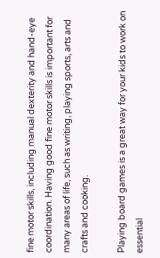fine motor skills, including manual dexterity and hand-eye coordination. Having good fine motor skills is important for many areas of life, such as writing, playing sports, arts and crafts and cooking.

Playing board games is a great way for your kids to work on essential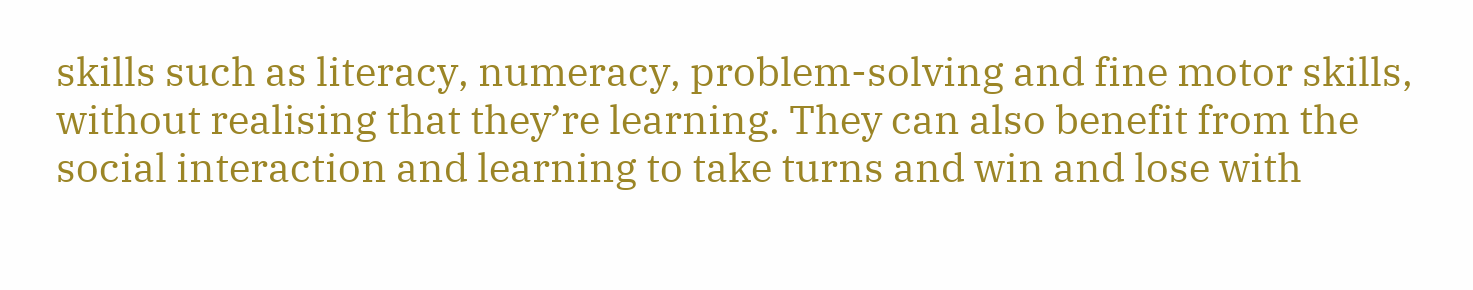skills such as literacy, numeracy, problem-solving and fine motor skills, without realising that they’re learning. They can also benefit from the social interaction and learning to take turns and win and lose with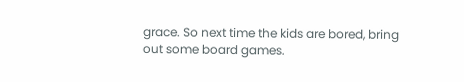grace. So next time the kids are bored, bring out some board games.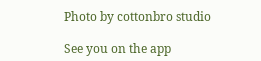Photo by cottonbro studio

See you on the app